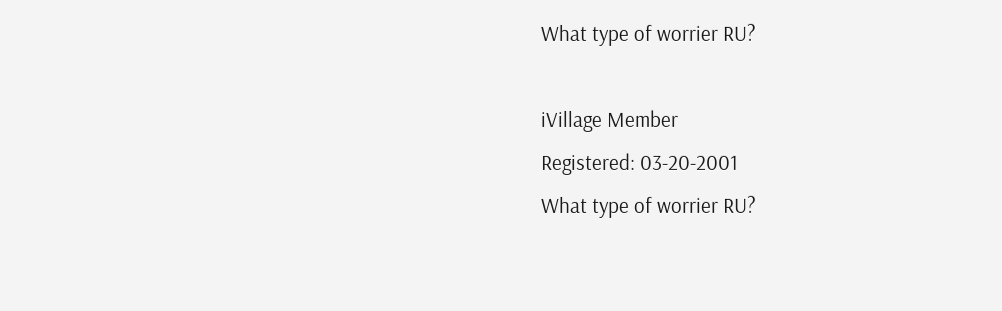What type of worrier RU?

iVillage Member
Registered: 03-20-2001
What type of worrier RU?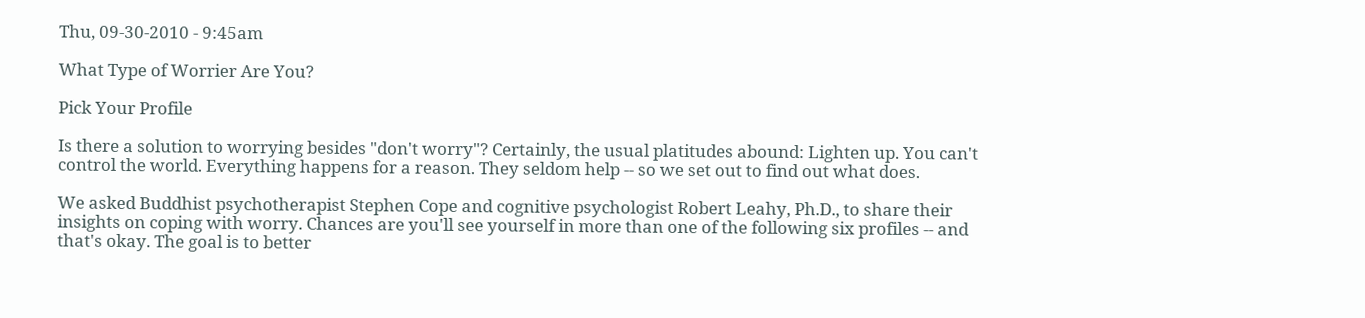Thu, 09-30-2010 - 9:45am

What Type of Worrier Are You?

Pick Your Profile

Is there a solution to worrying besides "don't worry"? Certainly, the usual platitudes abound: Lighten up. You can't control the world. Everything happens for a reason. They seldom help -- so we set out to find out what does.

We asked Buddhist psychotherapist Stephen Cope and cognitive psychologist Robert Leahy, Ph.D., to share their insights on coping with worry. Chances are you'll see yourself in more than one of the following six profiles -- and that's okay. The goal is to better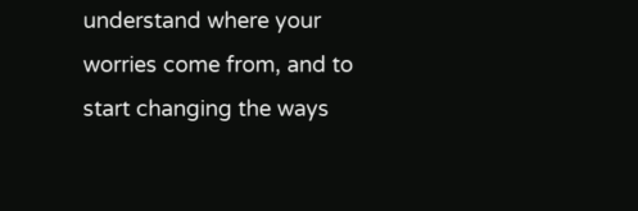understand where your worries come from, and to start changing the ways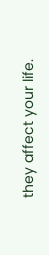they affect your life.